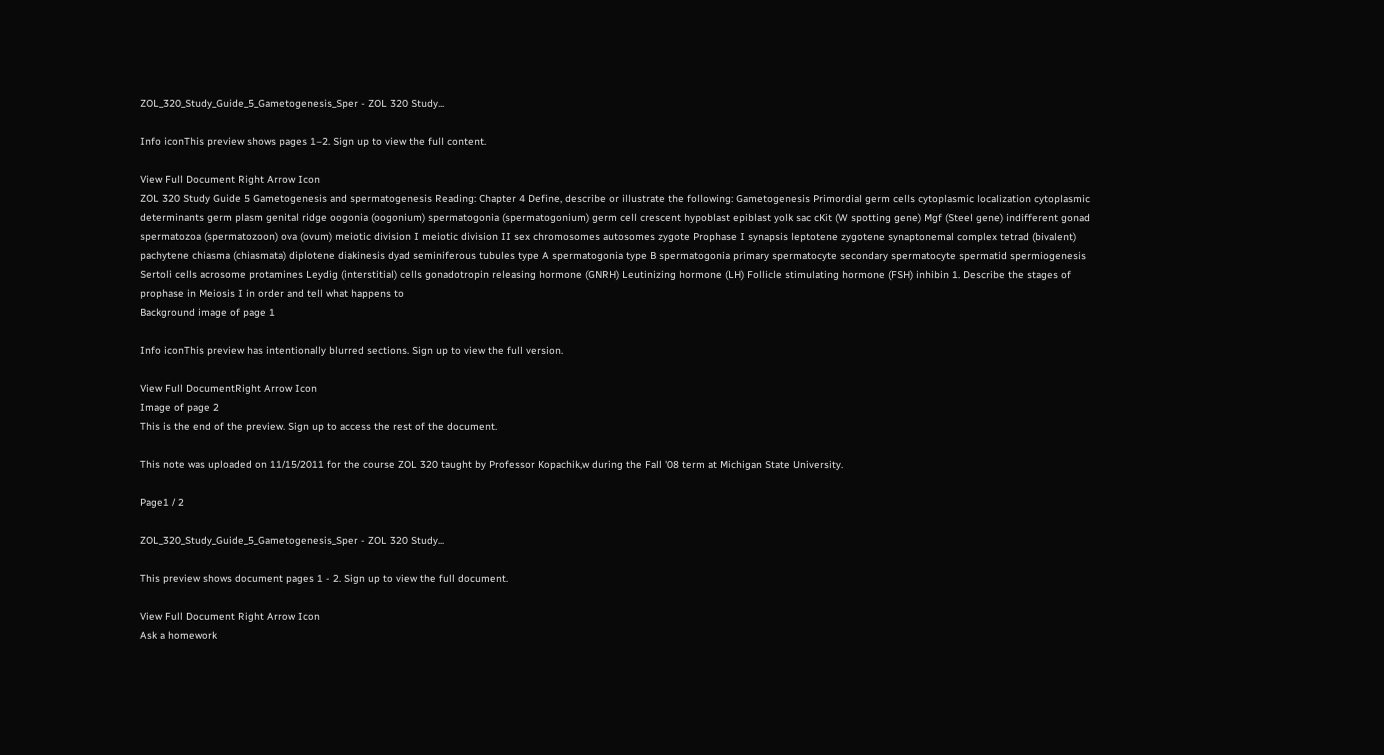ZOL_320_Study_Guide_5_Gametogenesis_Sper - ZOL 320 Study...

Info iconThis preview shows pages 1–2. Sign up to view the full content.

View Full Document Right Arrow Icon
ZOL 320 Study Guide 5 Gametogenesis and spermatogenesis Reading: Chapter 4 Define, describe or illustrate the following: Gametogenesis Primordial germ cells cytoplasmic localization cytoplasmic determinants germ plasm genital ridge oogonia (oogonium) spermatogonia (spermatogonium) germ cell crescent hypoblast epiblast yolk sac cKit (W spotting gene) Mgf (Steel gene) indifferent gonad spermatozoa (spermatozoon) ova (ovum) meiotic division I meiotic division II sex chromosomes autosomes zygote Prophase I synapsis leptotene zygotene synaptonemal complex tetrad (bivalent) pachytene chiasma (chiasmata) diplotene diakinesis dyad seminiferous tubules type A spermatogonia type B spermatogonia primary spermatocyte secondary spermatocyte spermatid spermiogenesis Sertoli cells acrosome protamines Leydig (interstitial) cells gonadotropin releasing hormone (GNRH) Leutinizing hormone (LH) Follicle stimulating hormone (FSH) inhibin 1. Describe the stages of prophase in Meiosis I in order and tell what happens to
Background image of page 1

Info iconThis preview has intentionally blurred sections. Sign up to view the full version.

View Full DocumentRight Arrow Icon
Image of page 2
This is the end of the preview. Sign up to access the rest of the document.

This note was uploaded on 11/15/2011 for the course ZOL 320 taught by Professor Kopachik,w during the Fall '08 term at Michigan State University.

Page1 / 2

ZOL_320_Study_Guide_5_Gametogenesis_Sper - ZOL 320 Study...

This preview shows document pages 1 - 2. Sign up to view the full document.

View Full Document Right Arrow Icon
Ask a homework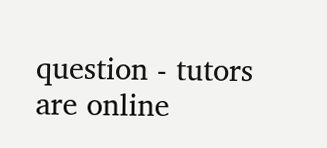question - tutors are online